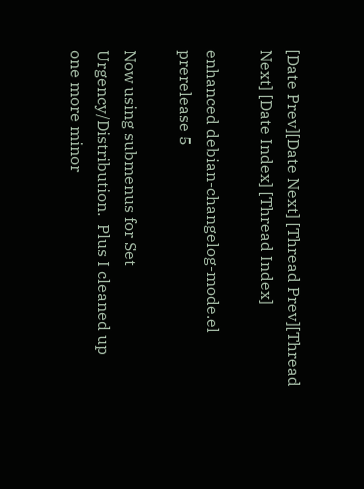[Date Prev][Date Next] [Thread Prev][Thread Next] [Date Index] [Thread Index]

enhanced debian-changelog-mode.el prerelease 5

Now using submenus for Set Urgency/Distribution.  Plus I cleaned up
one more minor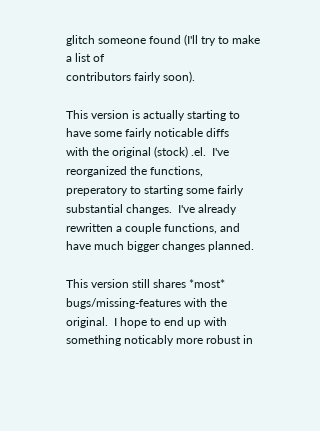glitch someone found (I'll try to make a list of
contributors fairly soon).

This version is actually starting to have some fairly noticable diffs
with the original (stock) .el.  I've reorganized the functions,
preperatory to starting some fairly substantial changes.  I've already
rewritten a couple functions, and have much bigger changes planned.

This version still shares *most* bugs/missing-features with the
original.  I hope to end up with something noticably more robust in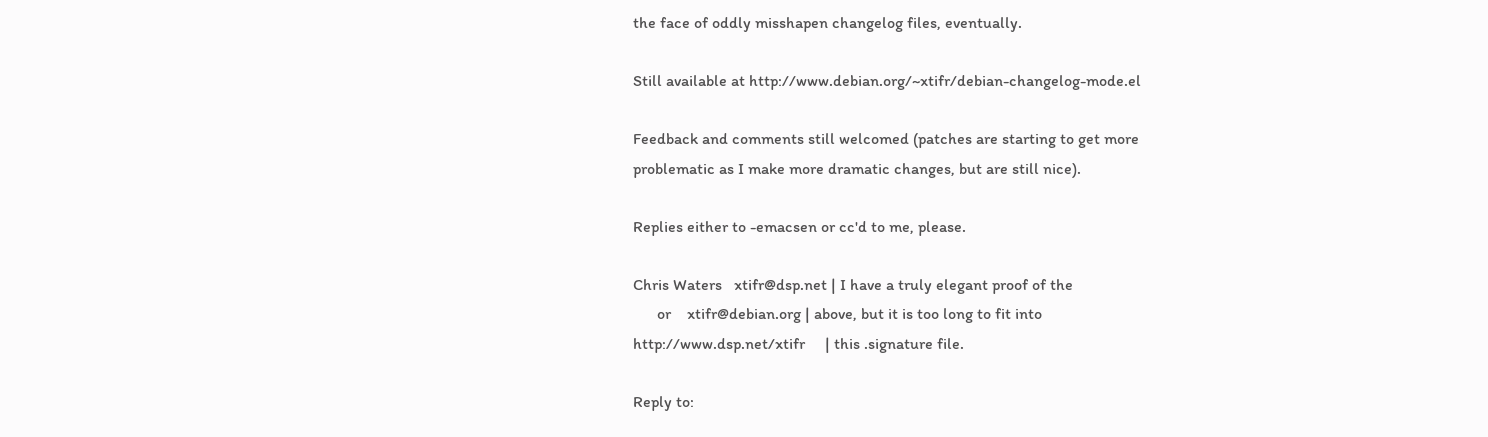the face of oddly misshapen changelog files, eventually.

Still available at http://www.debian.org/~xtifr/debian-changelog-mode.el

Feedback and comments still welcomed (patches are starting to get more
problematic as I make more dramatic changes, but are still nice).

Replies either to -emacsen or cc'd to me, please.

Chris Waters   xtifr@dsp.net | I have a truly elegant proof of the
      or    xtifr@debian.org | above, but it is too long to fit into
http://www.dsp.net/xtifr     | this .signature file.

Reply to: